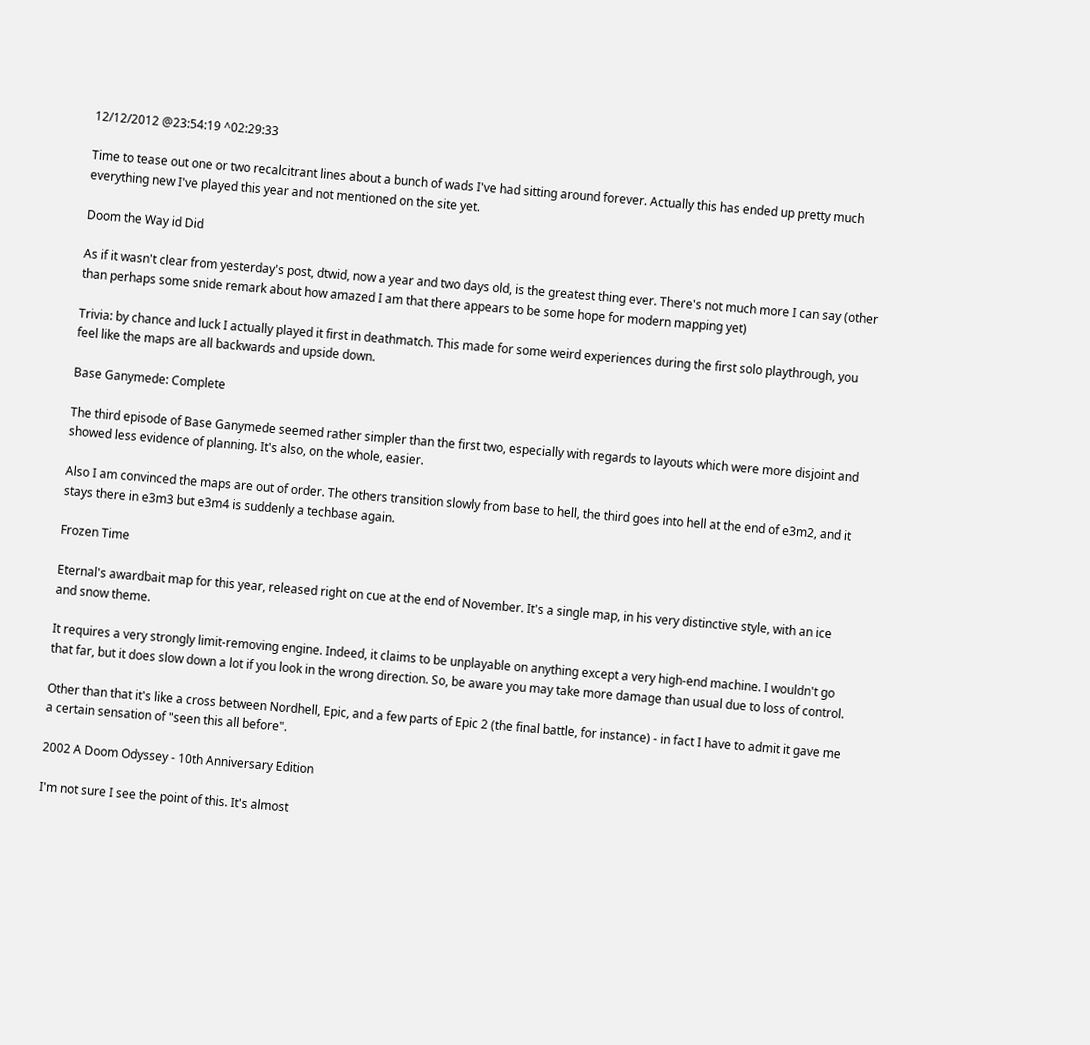12/12/2012 @23:54:19 ^02:29:33

Time to tease out one or two recalcitrant lines about a bunch of wads I've had sitting around forever. Actually this has ended up pretty much everything new I've played this year and not mentioned on the site yet.

Doom the Way id Did

As if it wasn't clear from yesterday's post, dtwid, now a year and two days old, is the greatest thing ever. There's not much more I can say (other than perhaps some snide remark about how amazed I am that there appears to be some hope for modern mapping yet)

Trivia: by chance and luck I actually played it first in deathmatch. This made for some weird experiences during the first solo playthrough, you feel like the maps are all backwards and upside down.

Base Ganymede: Complete

The third episode of Base Ganymede seemed rather simpler than the first two, especially with regards to layouts which were more disjoint and showed less evidence of planning. It's also, on the whole, easier.

Also I am convinced the maps are out of order. The others transition slowly from base to hell, the third goes into hell at the end of e3m2, and it stays there in e3m3 but e3m4 is suddenly a techbase again.

Frozen Time

Eternal's awardbait map for this year, released right on cue at the end of November. It's a single map, in his very distinctive style, with an ice and snow theme.

It requires a very strongly limit-removing engine. Indeed, it claims to be unplayable on anything except a very high-end machine. I wouldn't go that far, but it does slow down a lot if you look in the wrong direction. So, be aware you may take more damage than usual due to loss of control.

Other than that it's like a cross between Nordhell, Epic, and a few parts of Epic 2 (the final battle, for instance) - in fact I have to admit it gave me a certain sensation of "seen this all before".

2002 A Doom Odyssey - 10th Anniversary Edition

I'm not sure I see the point of this. It's almost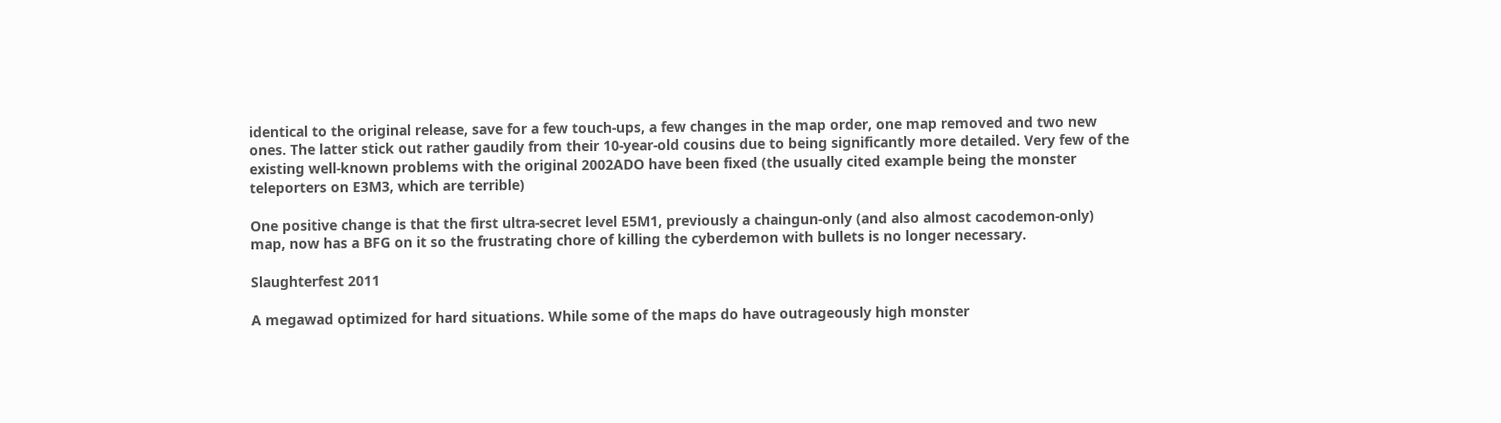identical to the original release, save for a few touch-ups, a few changes in the map order, one map removed and two new ones. The latter stick out rather gaudily from their 10-year-old cousins due to being significantly more detailed. Very few of the existing well-known problems with the original 2002ADO have been fixed (the usually cited example being the monster teleporters on E3M3, which are terrible)

One positive change is that the first ultra-secret level E5M1, previously a chaingun-only (and also almost cacodemon-only) map, now has a BFG on it so the frustrating chore of killing the cyberdemon with bullets is no longer necessary.

Slaughterfest 2011

A megawad optimized for hard situations. While some of the maps do have outrageously high monster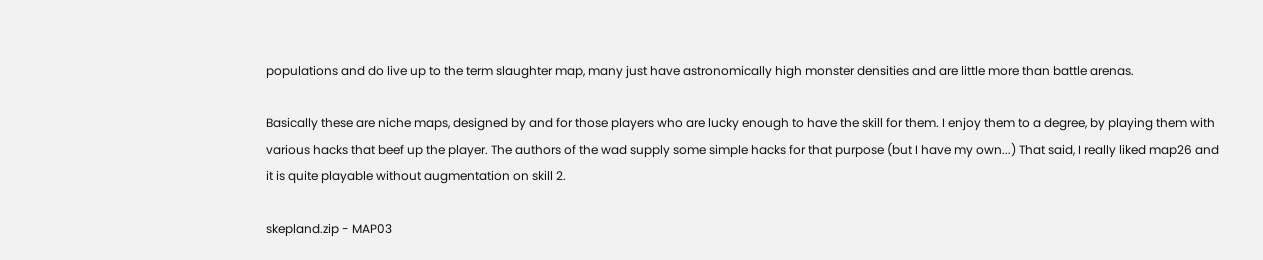populations and do live up to the term slaughter map, many just have astronomically high monster densities and are little more than battle arenas.

Basically these are niche maps, designed by and for those players who are lucky enough to have the skill for them. I enjoy them to a degree, by playing them with various hacks that beef up the player. The authors of the wad supply some simple hacks for that purpose (but I have my own...) That said, I really liked map26 and it is quite playable without augmentation on skill 2.

skepland.zip - MAP03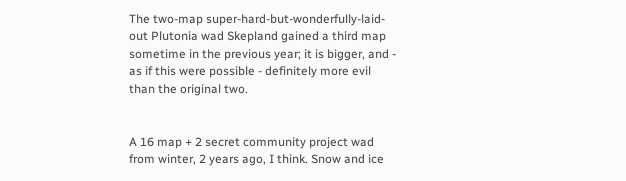The two-map super-hard-but-wonderfully-laid-out Plutonia wad Skepland gained a third map sometime in the previous year; it is bigger, and - as if this were possible - definitely more evil than the original two.


A 16 map + 2 secret community project wad from winter, 2 years ago, I think. Snow and ice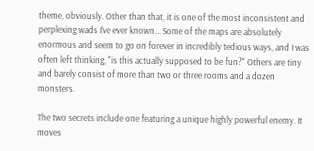theme, obviously. Other than that, it is one of the most inconsistent and perplexing wads I've ever known... Some of the maps are absolutely enormous and seem to go on forever in incredibly tedious ways, and I was often left thinking, "is this actually supposed to be fun?" Others are tiny and barely consist of more than two or three rooms and a dozen monsters.

The two secrets include one featuring a unique highly powerful enemy. It moves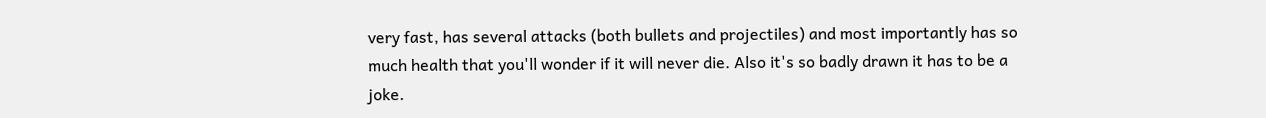very fast, has several attacks (both bullets and projectiles) and most importantly has so much health that you'll wonder if it will never die. Also it's so badly drawn it has to be a joke.